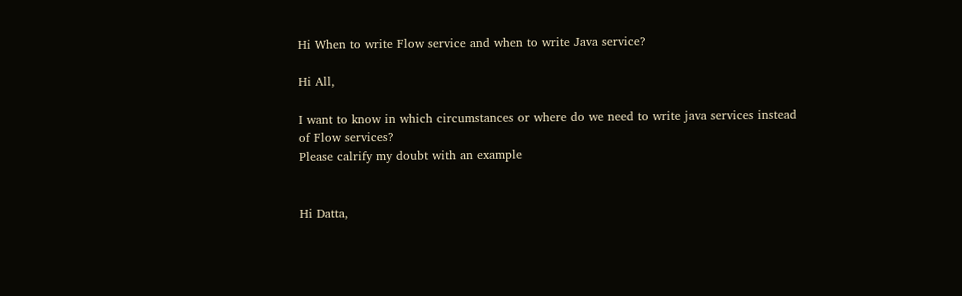Hi When to write Flow service and when to write Java service?

Hi All,

I want to know in which circumstances or where do we need to write java services instead of Flow services?
Please calrify my doubt with an example


Hi Datta,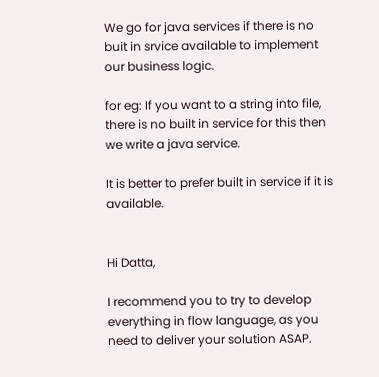We go for java services if there is no buit in srvice available to implement our business logic.

for eg: If you want to a string into file, there is no built in service for this then we write a java service.

It is better to prefer built in service if it is available.


Hi Datta,

I recommend you to try to develop everything in flow language, as you need to deliver your solution ASAP.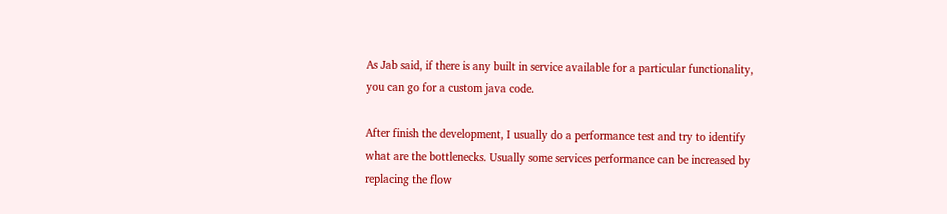As Jab said, if there is any built in service available for a particular functionality, you can go for a custom java code.

After finish the development, I usually do a performance test and try to identify what are the bottlenecks. Usually some services performance can be increased by replacing the flow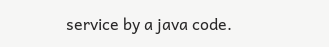service by a java code.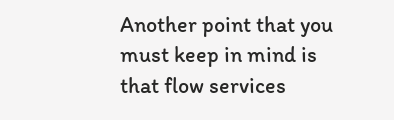Another point that you must keep in mind is that flow services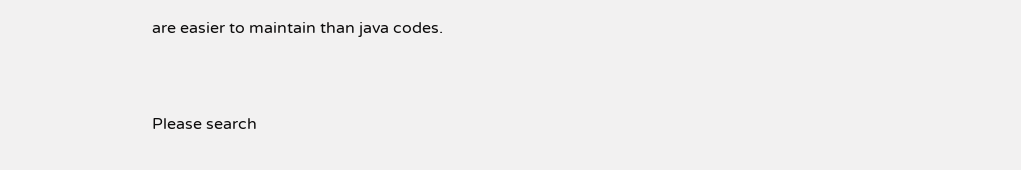are easier to maintain than java codes.



Please search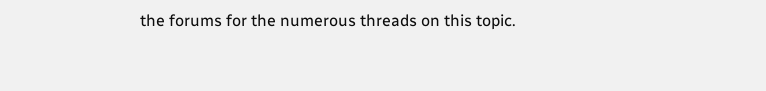the forums for the numerous threads on this topic.